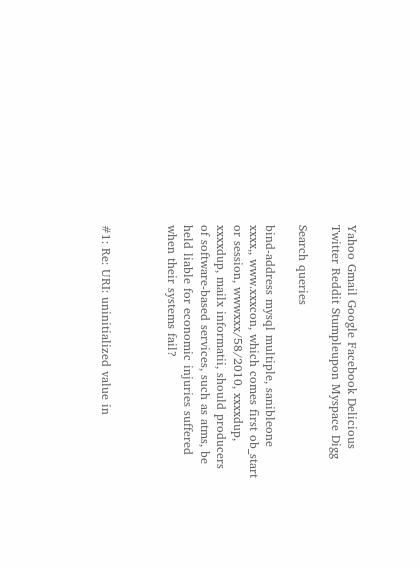Yahoo Gmail Google Facebook Delicious Twitter Reddit Stumpleupon Myspace Digg

Search queries

bind-address mysql multiple, sanibleone xxxx,, www.xxxcon, which comes first ob_start or session, wwwxxx/58/2010, xxxxdup, xxxxdup, mailx informatii, should producers of software-based services, such as atms, be held liable for economic injuries suffered when their systems fail?



#1: Re: URI: uninitialized value in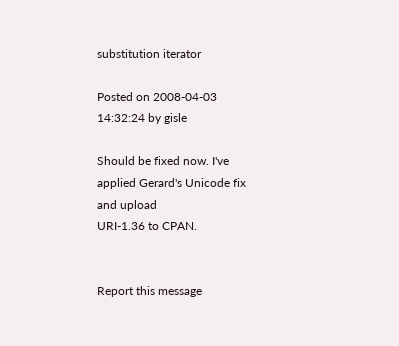substitution iterator

Posted on 2008-04-03 14:32:24 by gisle

Should be fixed now. I've applied Gerard's Unicode fix and upload
URI-1.36 to CPAN.


Report this message